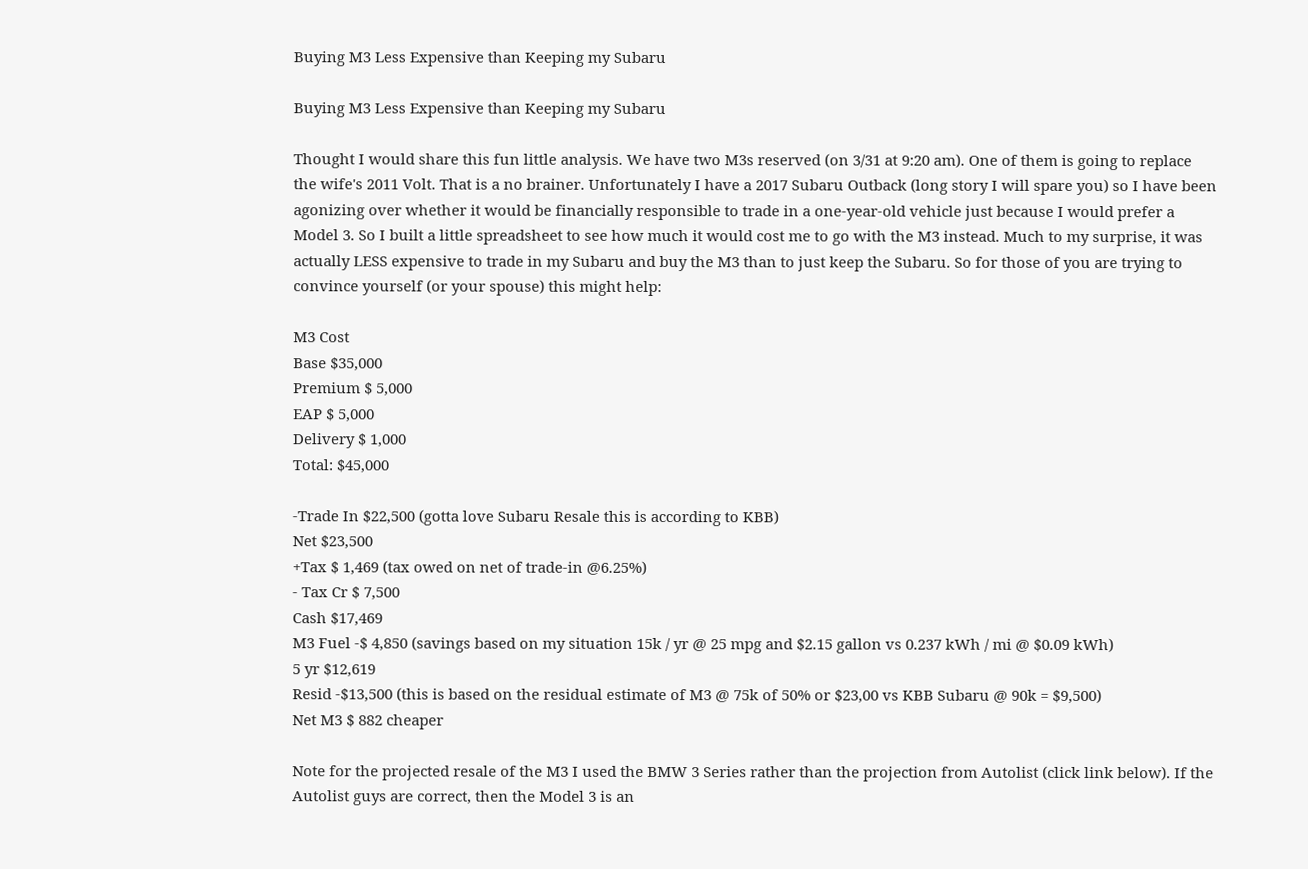Buying M3 Less Expensive than Keeping my Subaru

Buying M3 Less Expensive than Keeping my Subaru

Thought I would share this fun little analysis. We have two M3s reserved (on 3/31 at 9:20 am). One of them is going to replace the wife's 2011 Volt. That is a no brainer. Unfortunately I have a 2017 Subaru Outback (long story I will spare you) so I have been agonizing over whether it would be financially responsible to trade in a one-year-old vehicle just because I would prefer a Model 3. So I built a little spreadsheet to see how much it would cost me to go with the M3 instead. Much to my surprise, it was actually LESS expensive to trade in my Subaru and buy the M3 than to just keep the Subaru. So for those of you are trying to convince yourself (or your spouse) this might help:

M3 Cost
Base $35,000
Premium $ 5,000
EAP $ 5,000
Delivery $ 1,000
Total: $45,000

-Trade In $22,500 (gotta love Subaru Resale this is according to KBB)
Net $23,500
+Tax $ 1,469 (tax owed on net of trade-in @6.25%)
- Tax Cr $ 7,500
Cash $17,469
M3 Fuel -$ 4,850 (savings based on my situation 15k / yr @ 25 mpg and $2.15 gallon vs 0.237 kWh / mi @ $0.09 kWh)
5 yr $12,619
Resid -$13,500 (this is based on the residual estimate of M3 @ 75k of 50% or $23,00 vs KBB Subaru @ 90k = $9,500)
Net M3 $ 882 cheaper

Note for the projected resale of the M3 I used the BMW 3 Series rather than the projection from Autolist (click link below). If the Autolist guys are correct, then the Model 3 is an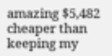amazing $5,482 cheaper than keeping my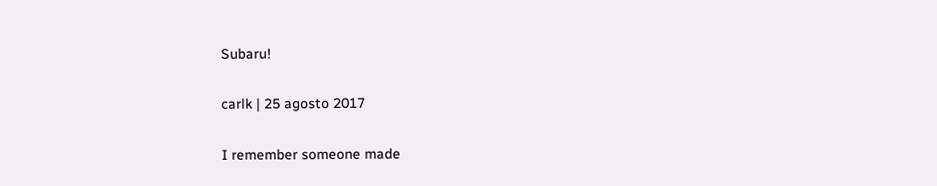Subaru!

carlk | 25 agosto 2017

I remember someone made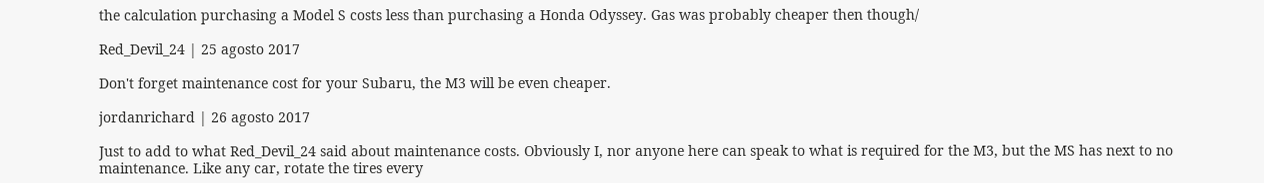the calculation purchasing a Model S costs less than purchasing a Honda Odyssey. Gas was probably cheaper then though/

Red_Devil_24 | 25 agosto 2017

Don't forget maintenance cost for your Subaru, the M3 will be even cheaper.

jordanrichard | 26 agosto 2017

Just to add to what Red_Devil_24 said about maintenance costs. Obviously I, nor anyone here can speak to what is required for the M3, but the MS has next to no maintenance. Like any car, rotate the tires every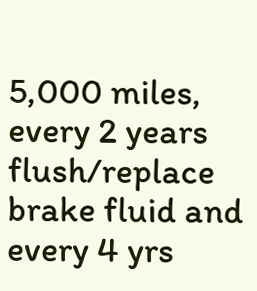5,000 miles, every 2 years flush/replace brake fluid and every 4 yrs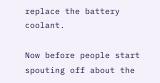replace the battery coolant.

Now before people start spouting off about the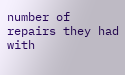number of repairs they had with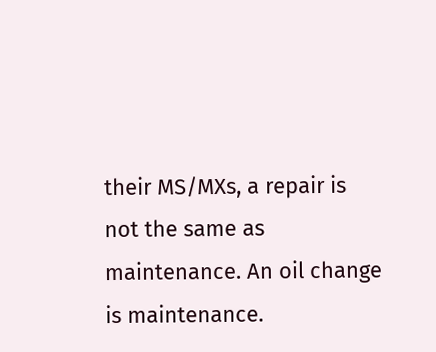their MS/MXs, a repair is not the same as maintenance. An oil change is maintenance.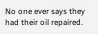No one ever says they had their oil repaired.